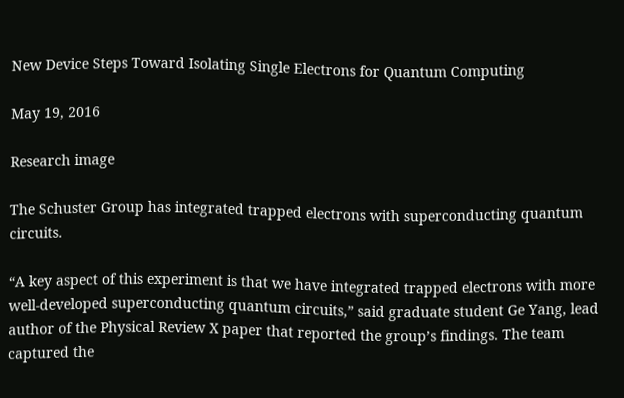New Device Steps Toward Isolating Single Electrons for Quantum Computing

May 19, 2016

Research image

The Schuster Group has integrated trapped electrons with superconducting quantum circuits.

“A key aspect of this experiment is that we have integrated trapped electrons with more well-developed superconducting quantum circuits,” said graduate student Ge Yang, lead author of the Physical Review X paper that reported the group’s findings. The team captured the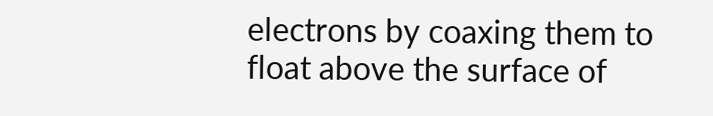electrons by coaxing them to float above the surface of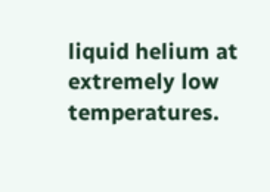liquid helium at extremely low temperatures.